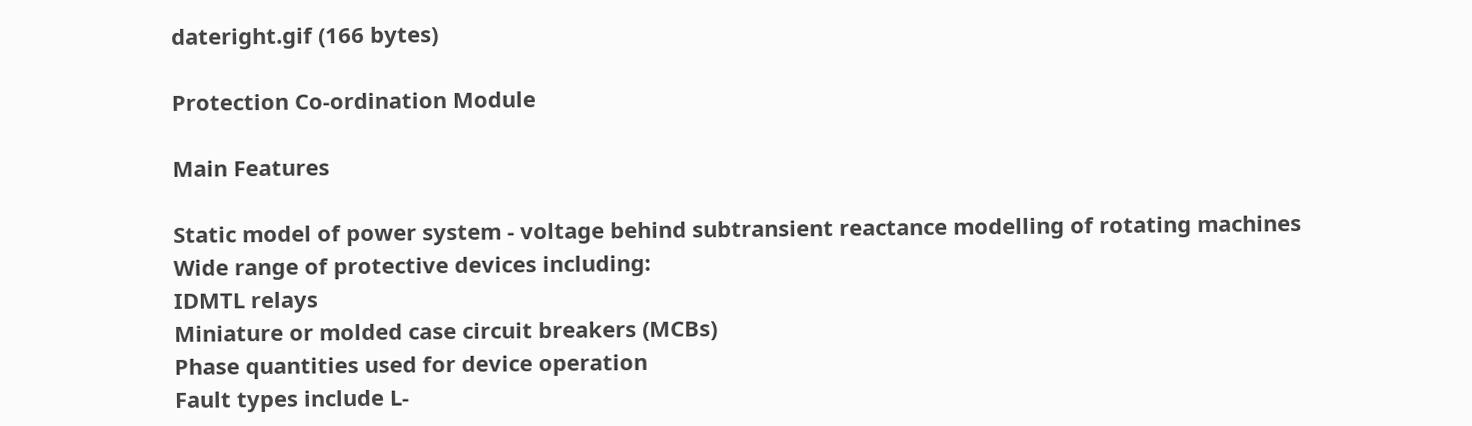dateright.gif (166 bytes)

Protection Co-ordination Module

Main Features

Static model of power system - voltage behind subtransient reactance modelling of rotating machines
Wide range of protective devices including:
IDMTL relays
Miniature or molded case circuit breakers (MCBs)
Phase quantities used for device operation
Fault types include L-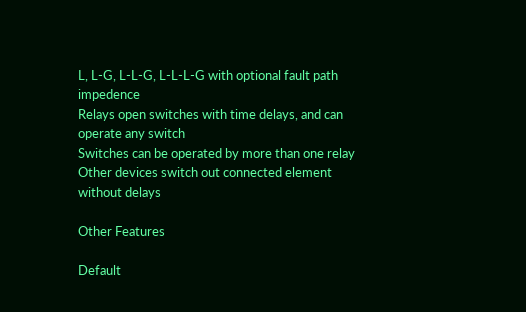L, L-G, L-L-G, L-L-L-G with optional fault path impedence
Relays open switches with time delays, and can operate any switch
Switches can be operated by more than one relay
Other devices switch out connected element without delays

Other Features

Default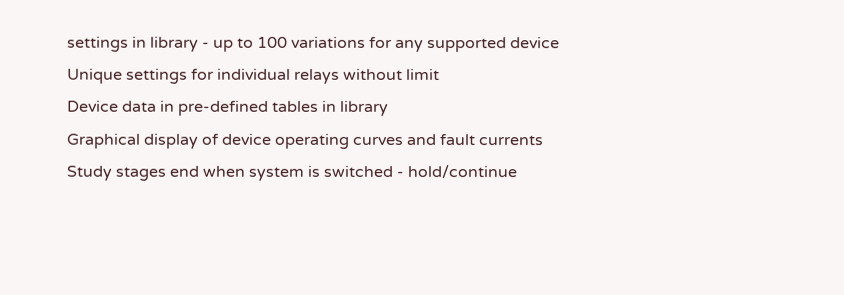settings in library - up to 100 variations for any supported device
Unique settings for individual relays without limit
Device data in pre-defined tables in library
Graphical display of device operating curves and fault currents
Study stages end when system is switched - hold/continue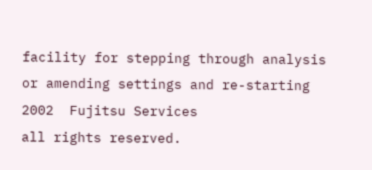facility for stepping through analysis or amending settings and re-starting
2002  Fujitsu Services
all rights reserved.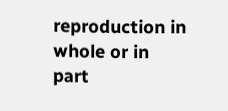reproduction in whole or in part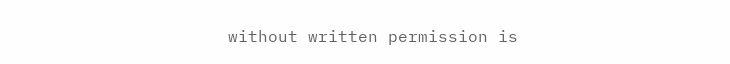without written permission is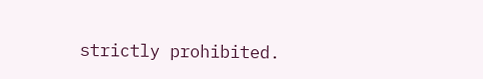strictly prohibited.